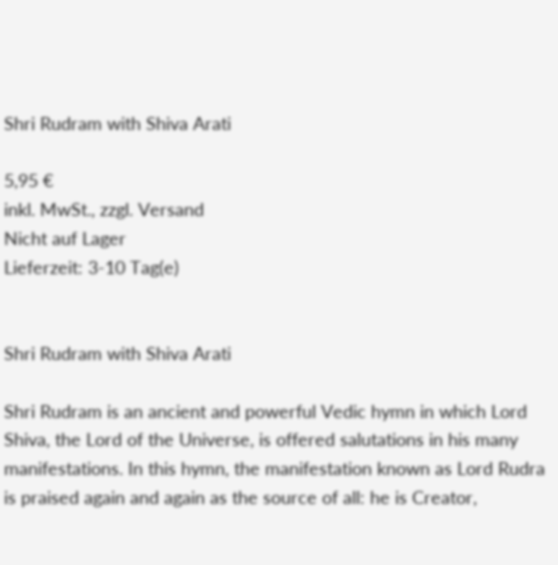Shri Rudram with Shiva Arati

5,95 €
inkl. MwSt., zzgl. Versand
Nicht auf Lager
Lieferzeit: 3-10 Tag(e)


Shri Rudram with Shiva Arati

Shri Rudram is an ancient and powerful Vedic hymn in which Lord Shiva, the Lord of the Universe, is offered salutations in his many manifestations. In this hymn, the manifestation known as Lord Rudra is praised again and again as the source of all: he is Creator,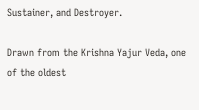Sustainer, and Destroyer.

Drawn from the Krishna Yajur Veda, one of the oldest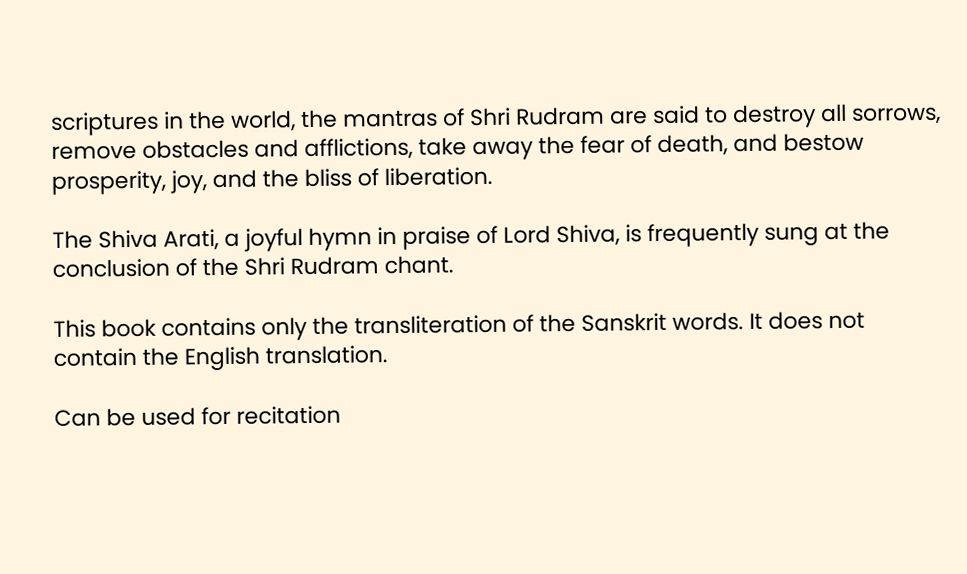scriptures in the world, the mantras of Shri Rudram are said to destroy all sorrows, remove obstacles and afflictions, take away the fear of death, and bestow prosperity, joy, and the bliss of liberation.

The Shiva Arati, a joyful hymn in praise of Lord Shiva, is frequently sung at the conclusion of the Shri Rudram chant.

This book contains only the transliteration of the Sanskrit words. It does not contain the English translation.

Can be used for recitation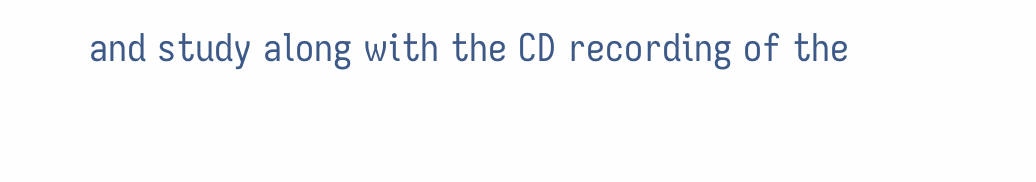and study along with the CD recording of the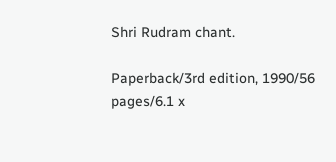Shri Rudram chant.

Paperback/3rd edition, 1990/56 pages/6.1 x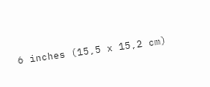6 inches (15,5 x 15,2 cm)